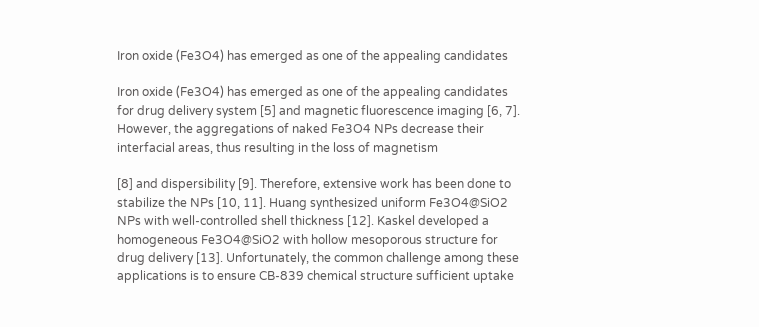Iron oxide (Fe3O4) has emerged as one of the appealing candidates

Iron oxide (Fe3O4) has emerged as one of the appealing candidates for drug delivery system [5] and magnetic fluorescence imaging [6, 7]. However, the aggregations of naked Fe3O4 NPs decrease their interfacial areas, thus resulting in the loss of magnetism

[8] and dispersibility [9]. Therefore, extensive work has been done to stabilize the NPs [10, 11]. Huang synthesized uniform Fe3O4@SiO2 NPs with well-controlled shell thickness [12]. Kaskel developed a homogeneous Fe3O4@SiO2 with hollow mesoporous structure for drug delivery [13]. Unfortunately, the common challenge among these applications is to ensure CB-839 chemical structure sufficient uptake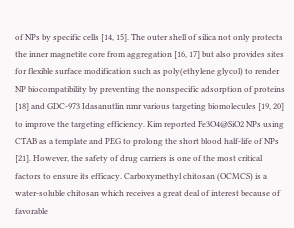of NPs by specific cells [14, 15]. The outer shell of silica not only protects the inner magnetite core from aggregation [16, 17] but also provides sites for flexible surface modification such as poly(ethylene glycol) to render NP biocompatibility by preventing the nonspecific adsorption of proteins [18] and GDC-973 Idasanutlin nmr various targeting biomolecules [19, 20] to improve the targeting efficiency. Kim reported Fe3O4@SiO2 NPs using CTAB as a template and PEG to prolong the short blood half-life of NPs [21]. However, the safety of drug carriers is one of the most critical factors to ensure its efficacy. Carboxymethyl chitosan (OCMCS) is a water-soluble chitosan which receives a great deal of interest because of favorable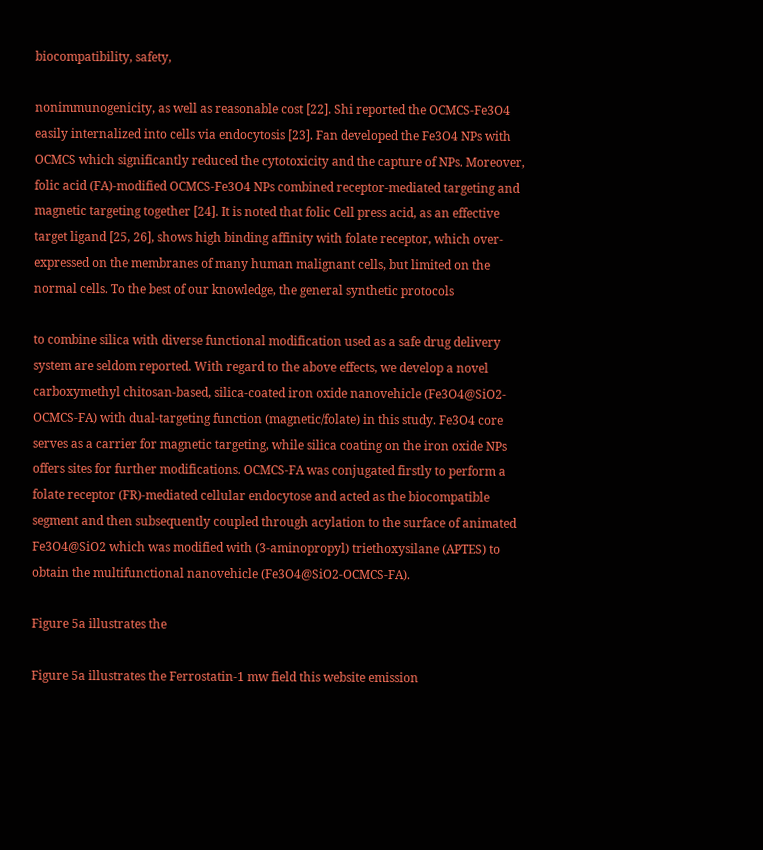biocompatibility, safety,

nonimmunogenicity, as well as reasonable cost [22]. Shi reported the OCMCS-Fe3O4 easily internalized into cells via endocytosis [23]. Fan developed the Fe3O4 NPs with OCMCS which significantly reduced the cytotoxicity and the capture of NPs. Moreover, folic acid (FA)-modified OCMCS-Fe3O4 NPs combined receptor-mediated targeting and magnetic targeting together [24]. It is noted that folic Cell press acid, as an effective target ligand [25, 26], shows high binding affinity with folate receptor, which over-expressed on the membranes of many human malignant cells, but limited on the normal cells. To the best of our knowledge, the general synthetic protocols

to combine silica with diverse functional modification used as a safe drug delivery system are seldom reported. With regard to the above effects, we develop a novel carboxymethyl chitosan-based, silica-coated iron oxide nanovehicle (Fe3O4@SiO2-OCMCS-FA) with dual-targeting function (magnetic/folate) in this study. Fe3O4 core serves as a carrier for magnetic targeting, while silica coating on the iron oxide NPs offers sites for further modifications. OCMCS-FA was conjugated firstly to perform a folate receptor (FR)-mediated cellular endocytose and acted as the biocompatible segment and then subsequently coupled through acylation to the surface of animated Fe3O4@SiO2 which was modified with (3-aminopropyl) triethoxysilane (APTES) to obtain the multifunctional nanovehicle (Fe3O4@SiO2-OCMCS-FA).

Figure 5a illustrates the

Figure 5a illustrates the Ferrostatin-1 mw field this website emission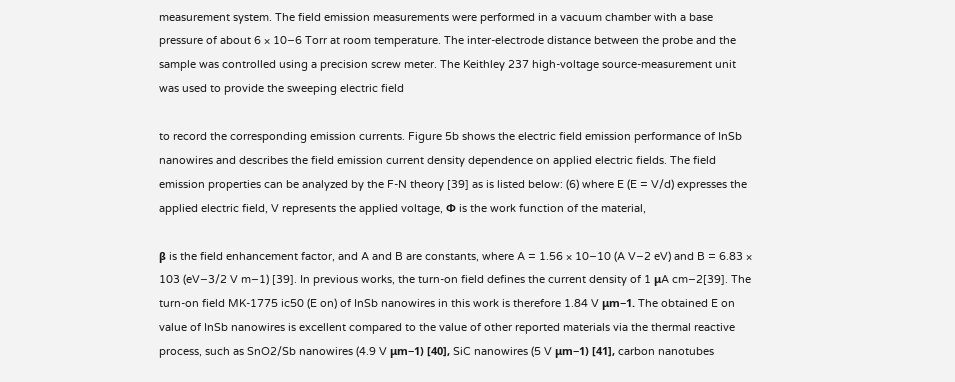measurement system. The field emission measurements were performed in a vacuum chamber with a base pressure of about 6 × 10−6 Torr at room temperature. The inter-electrode distance between the probe and the sample was controlled using a precision screw meter. The Keithley 237 high-voltage source-measurement unit was used to provide the sweeping electric field

to record the corresponding emission currents. Figure 5b shows the electric field emission performance of InSb nanowires and describes the field emission current density dependence on applied electric fields. The field emission properties can be analyzed by the F-N theory [39] as is listed below: (6) where E (E = V/d) expresses the applied electric field, V represents the applied voltage, Φ is the work function of the material,

β is the field enhancement factor, and A and B are constants, where A = 1.56 × 10−10 (A V−2 eV) and B = 6.83 × 103 (eV−3/2 V m−1) [39]. In previous works, the turn-on field defines the current density of 1 μA cm−2[39]. The turn-on field MK-1775 ic50 (E on) of InSb nanowires in this work is therefore 1.84 V μm−1. The obtained E on value of InSb nanowires is excellent compared to the value of other reported materials via the thermal reactive process, such as SnO2/Sb nanowires (4.9 V μm−1) [40], SiC nanowires (5 V μm−1) [41], carbon nanotubes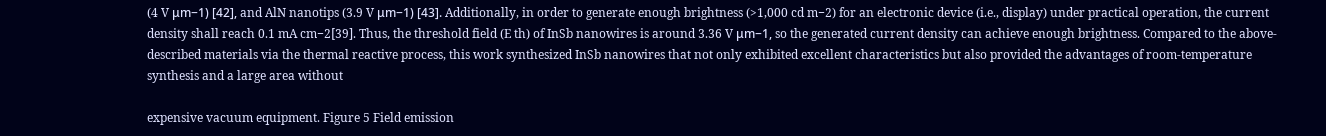(4 V μm−1) [42], and AlN nanotips (3.9 V μm−1) [43]. Additionally, in order to generate enough brightness (>1,000 cd m−2) for an electronic device (i.e., display) under practical operation, the current density shall reach 0.1 mA cm−2[39]. Thus, the threshold field (E th) of InSb nanowires is around 3.36 V μm−1, so the generated current density can achieve enough brightness. Compared to the above-described materials via the thermal reactive process, this work synthesized InSb nanowires that not only exhibited excellent characteristics but also provided the advantages of room-temperature synthesis and a large area without

expensive vacuum equipment. Figure 5 Field emission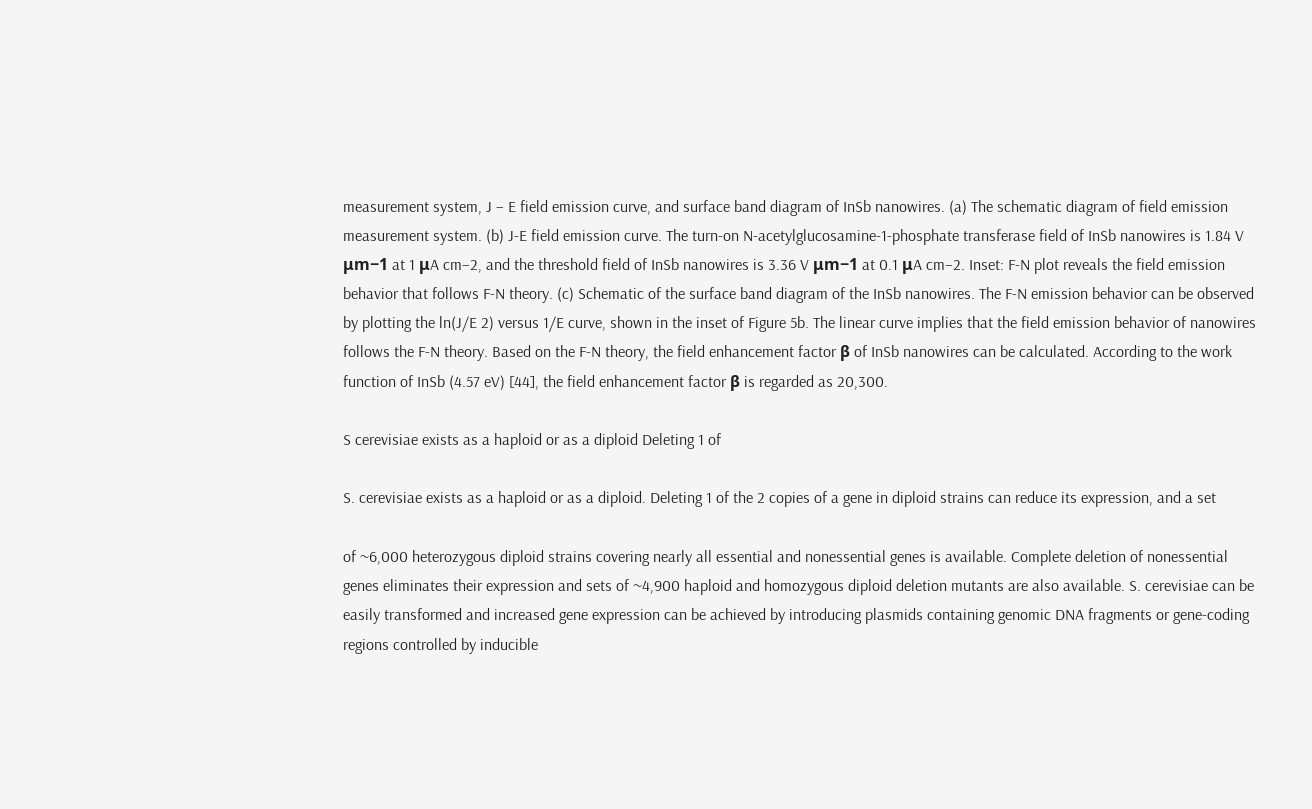measurement system, J – E field emission curve, and surface band diagram of InSb nanowires. (a) The schematic diagram of field emission measurement system. (b) J-E field emission curve. The turn-on N-acetylglucosamine-1-phosphate transferase field of InSb nanowires is 1.84 V μm−1 at 1 μA cm−2, and the threshold field of InSb nanowires is 3.36 V μm−1 at 0.1 μA cm−2. Inset: F-N plot reveals the field emission behavior that follows F-N theory. (c) Schematic of the surface band diagram of the InSb nanowires. The F-N emission behavior can be observed by plotting the ln(J/E 2) versus 1/E curve, shown in the inset of Figure 5b. The linear curve implies that the field emission behavior of nanowires follows the F-N theory. Based on the F-N theory, the field enhancement factor β of InSb nanowires can be calculated. According to the work function of InSb (4.57 eV) [44], the field enhancement factor β is regarded as 20,300.

S cerevisiae exists as a haploid or as a diploid Deleting 1 of

S. cerevisiae exists as a haploid or as a diploid. Deleting 1 of the 2 copies of a gene in diploid strains can reduce its expression, and a set

of ~6,000 heterozygous diploid strains covering nearly all essential and nonessential genes is available. Complete deletion of nonessential genes eliminates their expression and sets of ~4,900 haploid and homozygous diploid deletion mutants are also available. S. cerevisiae can be easily transformed and increased gene expression can be achieved by introducing plasmids containing genomic DNA fragments or gene-coding regions controlled by inducible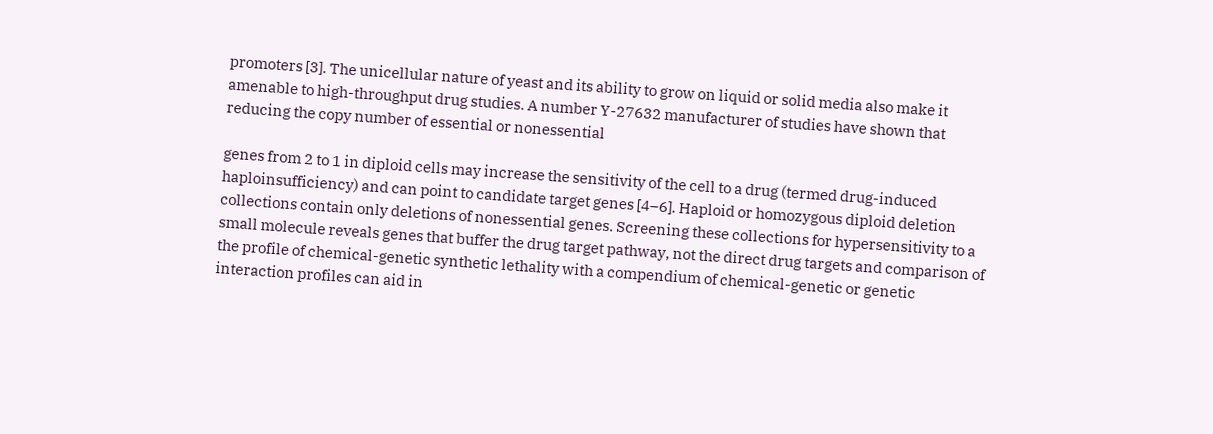promoters [3]. The unicellular nature of yeast and its ability to grow on liquid or solid media also make it amenable to high-throughput drug studies. A number Y-27632 manufacturer of studies have shown that reducing the copy number of essential or nonessential

genes from 2 to 1 in diploid cells may increase the sensitivity of the cell to a drug (termed drug-induced haploinsufficiency) and can point to candidate target genes [4–6]. Haploid or homozygous diploid deletion collections contain only deletions of nonessential genes. Screening these collections for hypersensitivity to a small molecule reveals genes that buffer the drug target pathway, not the direct drug targets and comparison of the profile of chemical-genetic synthetic lethality with a compendium of chemical-genetic or genetic interaction profiles can aid in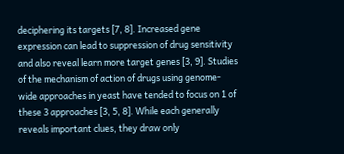deciphering its targets [7, 8]. Increased gene expression can lead to suppression of drug sensitivity and also reveal learn more target genes [3, 9]. Studies of the mechanism of action of drugs using genome-wide approaches in yeast have tended to focus on 1 of these 3 approaches [3, 5, 8]. While each generally reveals important clues, they draw only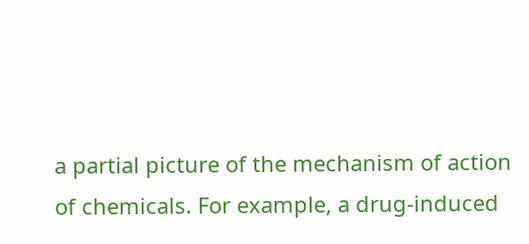a partial picture of the mechanism of action of chemicals. For example, a drug-induced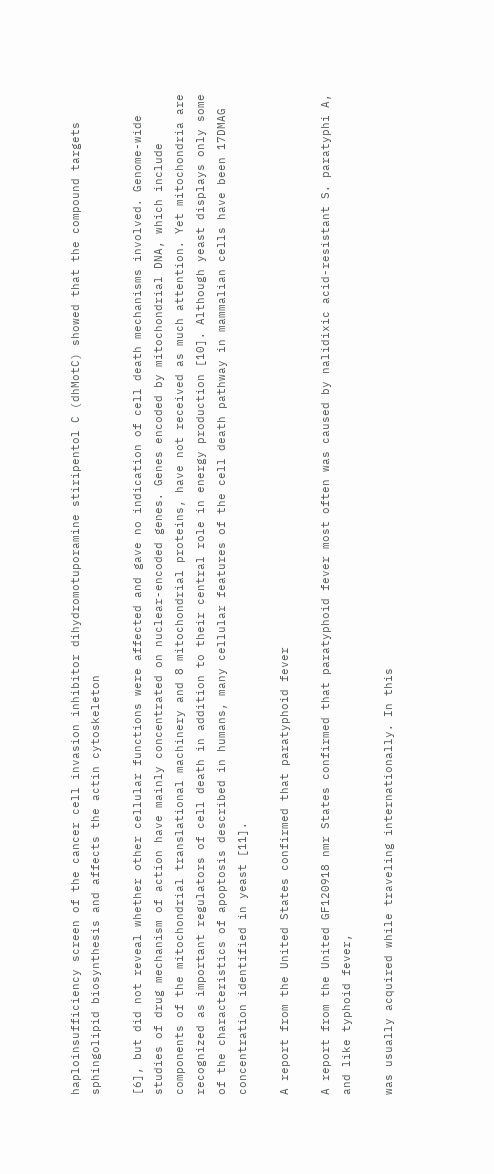haploinsufficiency screen of the cancer cell invasion inhibitor dihydromotuporamine stiripentol C (dhMotC) showed that the compound targets sphingolipid biosynthesis and affects the actin cytoskeleton

[6], but did not reveal whether other cellular functions were affected and gave no indication of cell death mechanisms involved. Genome-wide studies of drug mechanism of action have mainly concentrated on nuclear-encoded genes. Genes encoded by mitochondrial DNA, which include components of the mitochondrial translational machinery and 8 mitochondrial proteins, have not received as much attention. Yet mitochondria are recognized as important regulators of cell death in addition to their central role in energy production [10]. Although yeast displays only some of the characteristics of apoptosis described in humans, many cellular features of the cell death pathway in mammalian cells have been 17DMAG concentration identified in yeast [11].

A report from the United States confirmed that paratyphoid fever

A report from the United GF120918 nmr States confirmed that paratyphoid fever most often was caused by nalidixic acid-resistant S. paratyphi A, and like typhoid fever,

was usually acquired while traveling internationally. In this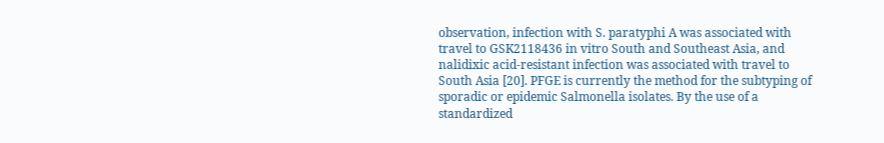observation, infection with S. paratyphi A was associated with travel to GSK2118436 in vitro South and Southeast Asia, and nalidixic acid-resistant infection was associated with travel to South Asia [20]. PFGE is currently the method for the subtyping of sporadic or epidemic Salmonella isolates. By the use of a standardized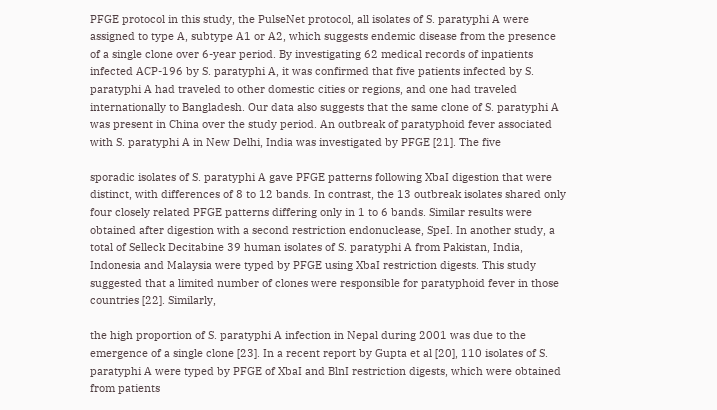PFGE protocol in this study, the PulseNet protocol, all isolates of S. paratyphi A were assigned to type A, subtype A1 or A2, which suggests endemic disease from the presence of a single clone over 6-year period. By investigating 62 medical records of inpatients infected ACP-196 by S. paratyphi A, it was confirmed that five patients infected by S. paratyphi A had traveled to other domestic cities or regions, and one had traveled internationally to Bangladesh. Our data also suggests that the same clone of S. paratyphi A was present in China over the study period. An outbreak of paratyphoid fever associated with S. paratyphi A in New Delhi, India was investigated by PFGE [21]. The five

sporadic isolates of S. paratyphi A gave PFGE patterns following XbaI digestion that were distinct, with differences of 8 to 12 bands. In contrast, the 13 outbreak isolates shared only four closely related PFGE patterns differing only in 1 to 6 bands. Similar results were obtained after digestion with a second restriction endonuclease, SpeI. In another study, a total of Selleck Decitabine 39 human isolates of S. paratyphi A from Pakistan, India, Indonesia and Malaysia were typed by PFGE using XbaI restriction digests. This study suggested that a limited number of clones were responsible for paratyphoid fever in those countries [22]. Similarly,

the high proportion of S. paratyphi A infection in Nepal during 2001 was due to the emergence of a single clone [23]. In a recent report by Gupta et al [20], 110 isolates of S. paratyphi A were typed by PFGE of XbaI and BlnI restriction digests, which were obtained from patients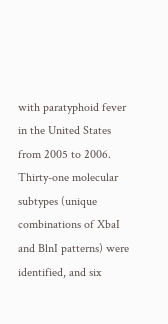with paratyphoid fever in the United States from 2005 to 2006. Thirty-one molecular subtypes (unique combinations of XbaI and BlnI patterns) were identified, and six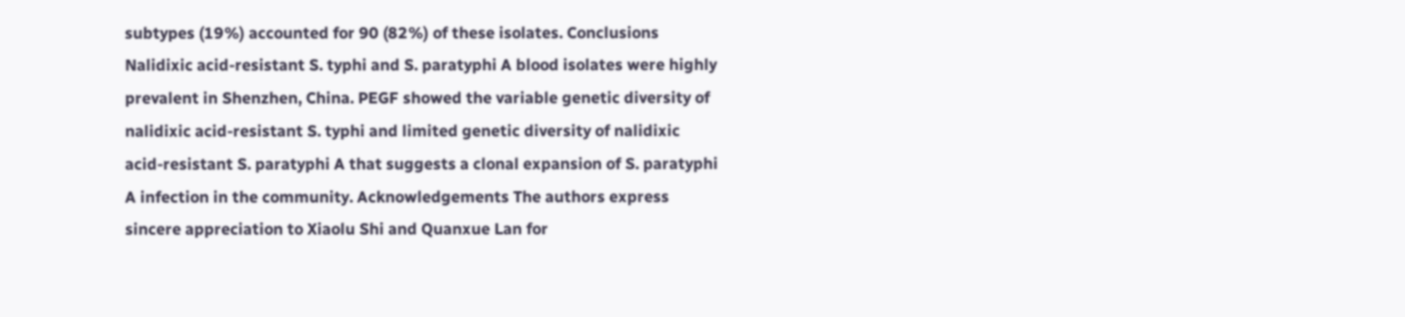subtypes (19%) accounted for 90 (82%) of these isolates. Conclusions Nalidixic acid-resistant S. typhi and S. paratyphi A blood isolates were highly prevalent in Shenzhen, China. PEGF showed the variable genetic diversity of nalidixic acid-resistant S. typhi and limited genetic diversity of nalidixic acid-resistant S. paratyphi A that suggests a clonal expansion of S. paratyphi A infection in the community. Acknowledgements The authors express sincere appreciation to Xiaolu Shi and Quanxue Lan for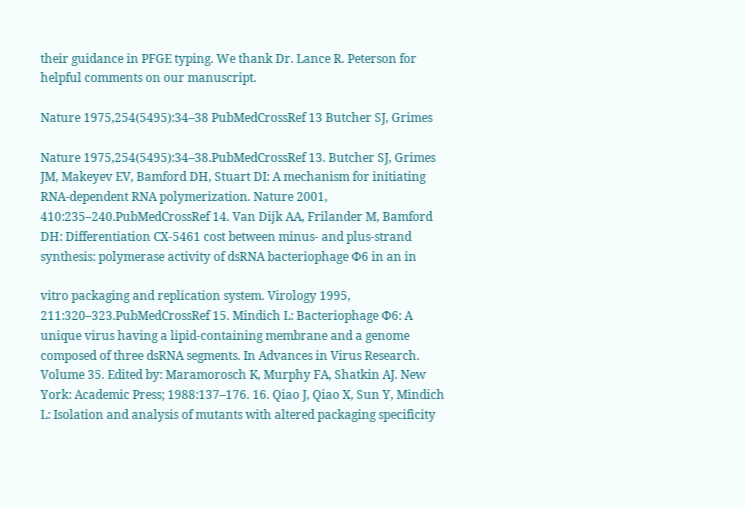their guidance in PFGE typing. We thank Dr. Lance R. Peterson for helpful comments on our manuscript.

Nature 1975,254(5495):34–38 PubMedCrossRef 13 Butcher SJ, Grimes

Nature 1975,254(5495):34–38.PubMedCrossRef 13. Butcher SJ, Grimes JM, Makeyev EV, Bamford DH, Stuart DI: A mechanism for initiating RNA-dependent RNA polymerization. Nature 2001, 410:235–240.PubMedCrossRef 14. Van Dijk AA, Frilander M, Bamford DH: Differentiation CX-5461 cost between minus- and plus-strand synthesis: polymerase activity of dsRNA bacteriophage Φ6 in an in

vitro packaging and replication system. Virology 1995, 211:320–323.PubMedCrossRef 15. Mindich L: Bacteriophage Φ6: A unique virus having a lipid-containing membrane and a genome composed of three dsRNA segments. In Advances in Virus Research. Volume 35. Edited by: Maramorosch K, Murphy FA, Shatkin AJ. New York: Academic Press; 1988:137–176. 16. Qiao J, Qiao X, Sun Y, Mindich L: Isolation and analysis of mutants with altered packaging specificity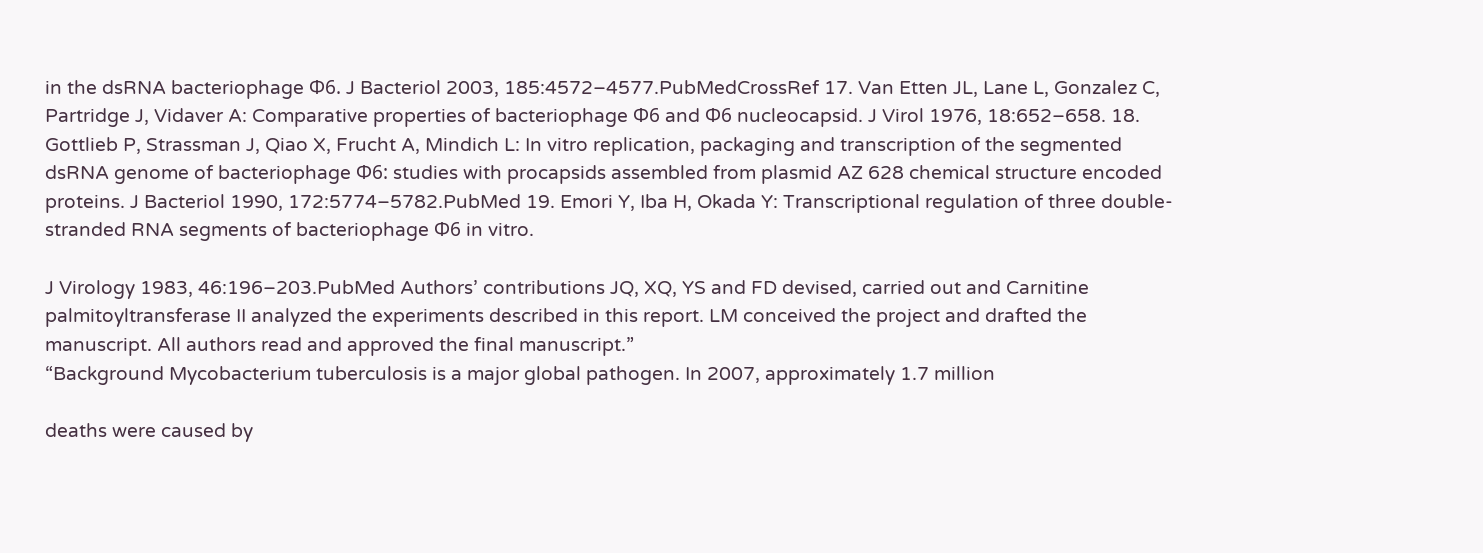in the dsRNA bacteriophage Φ6. J Bacteriol 2003, 185:4572–4577.PubMedCrossRef 17. Van Etten JL, Lane L, Gonzalez C, Partridge J, Vidaver A: Comparative properties of bacteriophage Φ6 and Φ6 nucleocapsid. J Virol 1976, 18:652–658. 18. Gottlieb P, Strassman J, Qiao X, Frucht A, Mindich L: In vitro replication, packaging and transcription of the segmented dsRNA genome of bacteriophage Φ6: studies with procapsids assembled from plasmid AZ 628 chemical structure encoded proteins. J Bacteriol 1990, 172:5774–5782.PubMed 19. Emori Y, Iba H, Okada Y: Transcriptional regulation of three double-stranded RNA segments of bacteriophage Φ6 in vitro.

J Virology 1983, 46:196–203.PubMed Authors’ contributions JQ, XQ, YS and FD devised, carried out and Carnitine palmitoyltransferase II analyzed the experiments described in this report. LM conceived the project and drafted the manuscript. All authors read and approved the final manuscript.”
“Background Mycobacterium tuberculosis is a major global pathogen. In 2007, approximately 1.7 million

deaths were caused by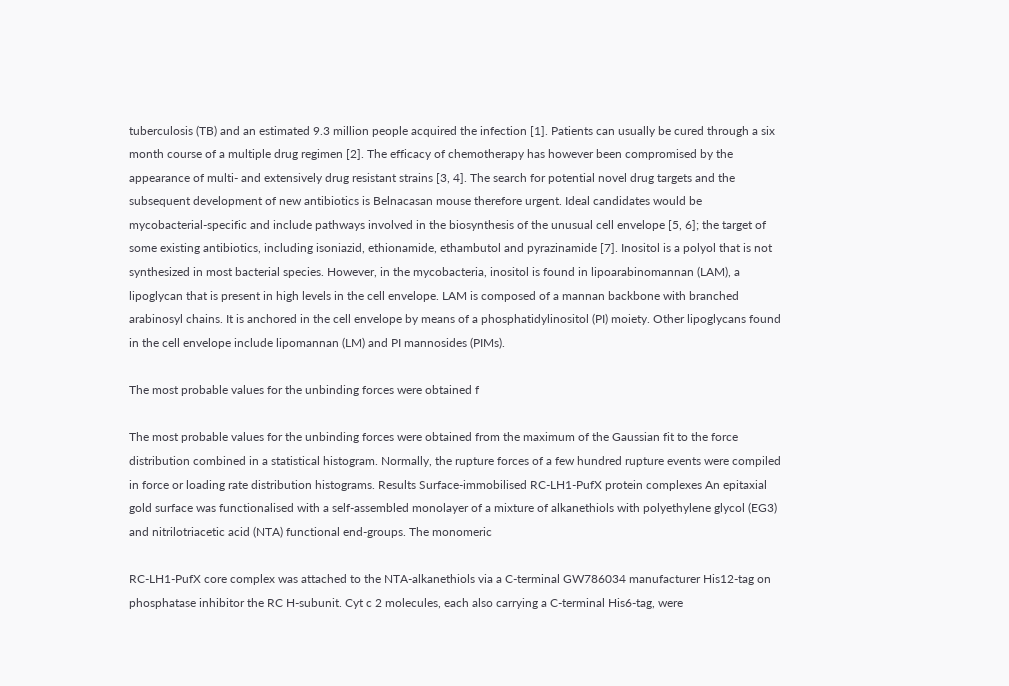tuberculosis (TB) and an estimated 9.3 million people acquired the infection [1]. Patients can usually be cured through a six month course of a multiple drug regimen [2]. The efficacy of chemotherapy has however been compromised by the appearance of multi- and extensively drug resistant strains [3, 4]. The search for potential novel drug targets and the subsequent development of new antibiotics is Belnacasan mouse therefore urgent. Ideal candidates would be mycobacterial-specific and include pathways involved in the biosynthesis of the unusual cell envelope [5, 6]; the target of some existing antibiotics, including isoniazid, ethionamide, ethambutol and pyrazinamide [7]. Inositol is a polyol that is not synthesized in most bacterial species. However, in the mycobacteria, inositol is found in lipoarabinomannan (LAM), a lipoglycan that is present in high levels in the cell envelope. LAM is composed of a mannan backbone with branched arabinosyl chains. It is anchored in the cell envelope by means of a phosphatidylinositol (PI) moiety. Other lipoglycans found in the cell envelope include lipomannan (LM) and PI mannosides (PIMs).

The most probable values for the unbinding forces were obtained f

The most probable values for the unbinding forces were obtained from the maximum of the Gaussian fit to the force distribution combined in a statistical histogram. Normally, the rupture forces of a few hundred rupture events were compiled in force or loading rate distribution histograms. Results Surface-immobilised RC-LH1-PufX protein complexes An epitaxial gold surface was functionalised with a self-assembled monolayer of a mixture of alkanethiols with polyethylene glycol (EG3) and nitrilotriacetic acid (NTA) functional end-groups. The monomeric

RC-LH1-PufX core complex was attached to the NTA-alkanethiols via a C-terminal GW786034 manufacturer His12-tag on phosphatase inhibitor the RC H-subunit. Cyt c 2 molecules, each also carrying a C-terminal His6-tag, were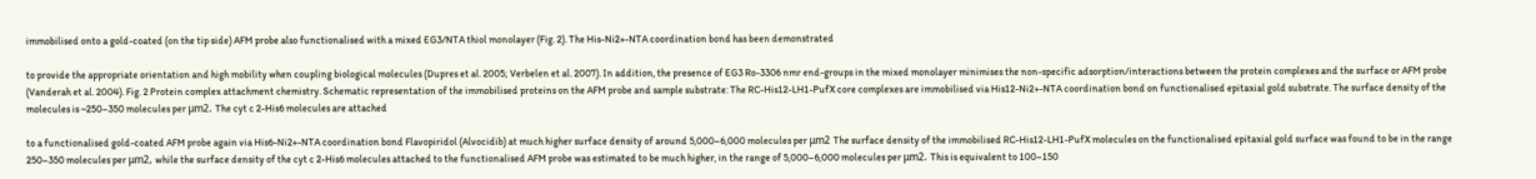immobilised onto a gold-coated (on the tip side) AFM probe also functionalised with a mixed EG3/NTA thiol monolayer (Fig. 2). The His-Ni2+-NTA coordination bond has been demonstrated

to provide the appropriate orientation and high mobility when coupling biological molecules (Dupres et al. 2005; Verbelen et al. 2007). In addition, the presence of EG3 Ro-3306 nmr end-groups in the mixed monolayer minimises the non-specific adsorption/interactions between the protein complexes and the surface or AFM probe (Vanderah et al. 2004). Fig. 2 Protein complex attachment chemistry. Schematic representation of the immobilised proteins on the AFM probe and sample substrate: The RC-His12-LH1-PufX core complexes are immobilised via His12-Ni2+-NTA coordination bond on functionalised epitaxial gold substrate. The surface density of the molecules is ~250–350 molecules per μm2. The cyt c 2-His6 molecules are attached

to a functionalised gold-coated AFM probe again via His6-Ni2+-NTA coordination bond Flavopiridol (Alvocidib) at much higher surface density of around 5,000–6,000 molecules per μm2 The surface density of the immobilised RC-His12-LH1-PufX molecules on the functionalised epitaxial gold surface was found to be in the range 250–350 molecules per μm2, while the surface density of the cyt c 2-His6 molecules attached to the functionalised AFM probe was estimated to be much higher, in the range of 5,000–6,000 molecules per μm2. This is equivalent to 100–150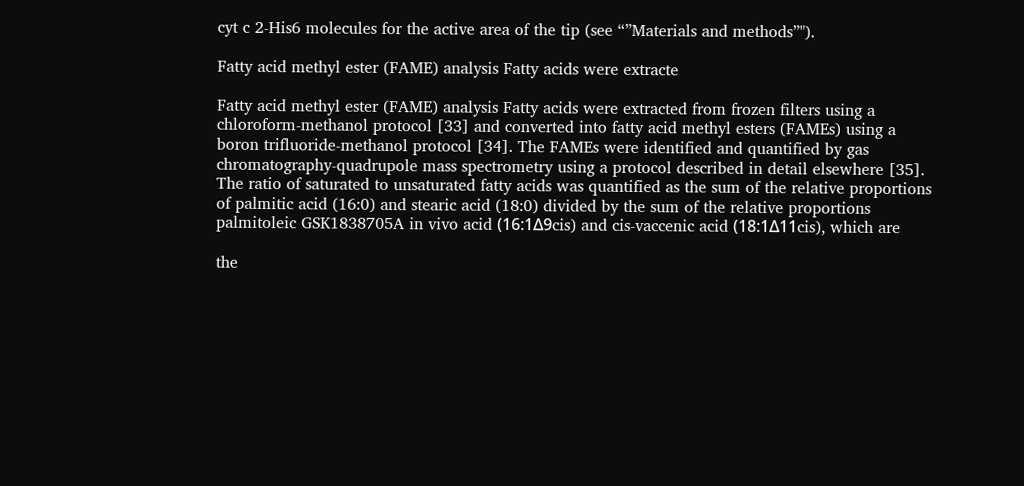cyt c 2-His6 molecules for the active area of the tip (see “”Materials and methods”").

Fatty acid methyl ester (FAME) analysis Fatty acids were extracte

Fatty acid methyl ester (FAME) analysis Fatty acids were extracted from frozen filters using a chloroform-methanol protocol [33] and converted into fatty acid methyl esters (FAMEs) using a boron trifluoride-methanol protocol [34]. The FAMEs were identified and quantified by gas chromatography-quadrupole mass spectrometry using a protocol described in detail elsewhere [35]. The ratio of saturated to unsaturated fatty acids was quantified as the sum of the relative proportions of palmitic acid (16:0) and stearic acid (18:0) divided by the sum of the relative proportions palmitoleic GSK1838705A in vivo acid (16:1Δ9cis) and cis-vaccenic acid (18:1Δ11cis), which are

the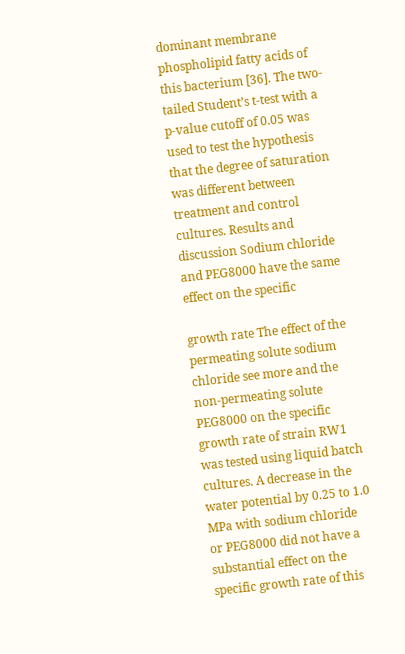dominant membrane phospholipid fatty acids of this bacterium [36]. The two-tailed Student’s t-test with a p-value cutoff of 0.05 was used to test the hypothesis that the degree of saturation was different between treatment and control cultures. Results and discussion Sodium chloride and PEG8000 have the same effect on the specific

growth rate The effect of the permeating solute sodium chloride see more and the non-permeating solute PEG8000 on the specific growth rate of strain RW1 was tested using liquid batch cultures. A decrease in the water potential by 0.25 to 1.0 MPa with sodium chloride or PEG8000 did not have a substantial effect on the specific growth rate of this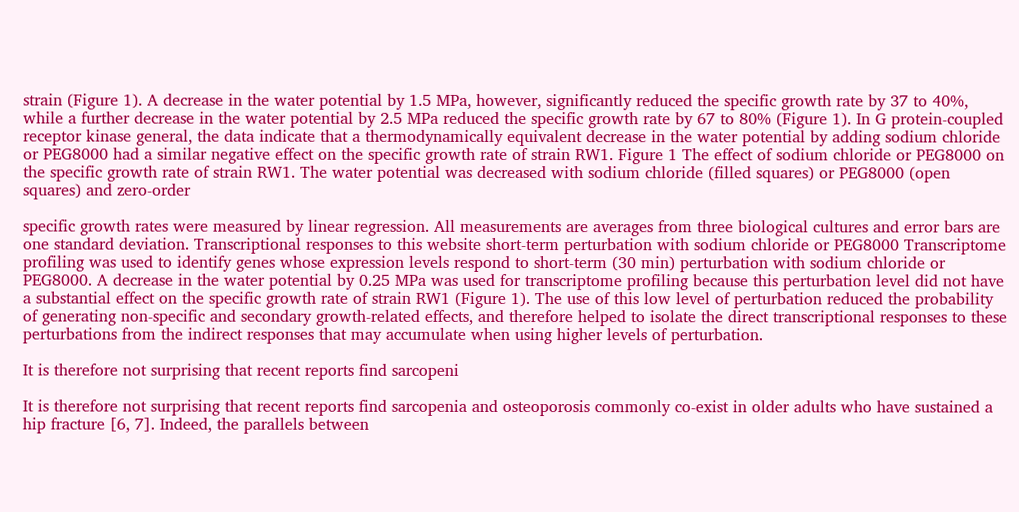strain (Figure 1). A decrease in the water potential by 1.5 MPa, however, significantly reduced the specific growth rate by 37 to 40%, while a further decrease in the water potential by 2.5 MPa reduced the specific growth rate by 67 to 80% (Figure 1). In G protein-coupled receptor kinase general, the data indicate that a thermodynamically equivalent decrease in the water potential by adding sodium chloride or PEG8000 had a similar negative effect on the specific growth rate of strain RW1. Figure 1 The effect of sodium chloride or PEG8000 on the specific growth rate of strain RW1. The water potential was decreased with sodium chloride (filled squares) or PEG8000 (open squares) and zero-order

specific growth rates were measured by linear regression. All measurements are averages from three biological cultures and error bars are one standard deviation. Transcriptional responses to this website short-term perturbation with sodium chloride or PEG8000 Transcriptome profiling was used to identify genes whose expression levels respond to short-term (30 min) perturbation with sodium chloride or PEG8000. A decrease in the water potential by 0.25 MPa was used for transcriptome profiling because this perturbation level did not have a substantial effect on the specific growth rate of strain RW1 (Figure 1). The use of this low level of perturbation reduced the probability of generating non-specific and secondary growth-related effects, and therefore helped to isolate the direct transcriptional responses to these perturbations from the indirect responses that may accumulate when using higher levels of perturbation.

It is therefore not surprising that recent reports find sarcopeni

It is therefore not surprising that recent reports find sarcopenia and osteoporosis commonly co-exist in older adults who have sustained a hip fracture [6, 7]. Indeed, the parallels between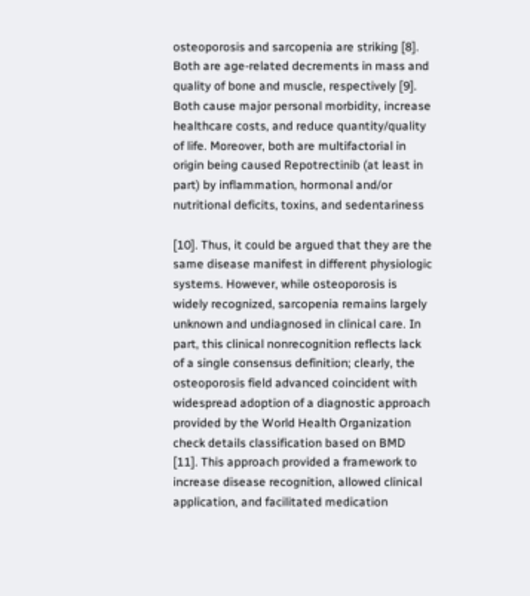osteoporosis and sarcopenia are striking [8]. Both are age-related decrements in mass and quality of bone and muscle, respectively [9]. Both cause major personal morbidity, increase healthcare costs, and reduce quantity/quality of life. Moreover, both are multifactorial in origin being caused Repotrectinib (at least in part) by inflammation, hormonal and/or nutritional deficits, toxins, and sedentariness

[10]. Thus, it could be argued that they are the same disease manifest in different physiologic systems. However, while osteoporosis is widely recognized, sarcopenia remains largely unknown and undiagnosed in clinical care. In part, this clinical nonrecognition reflects lack of a single consensus definition; clearly, the osteoporosis field advanced coincident with widespread adoption of a diagnostic approach provided by the World Health Organization check details classification based on BMD [11]. This approach provided a framework to increase disease recognition, allowed clinical application, and facilitated medication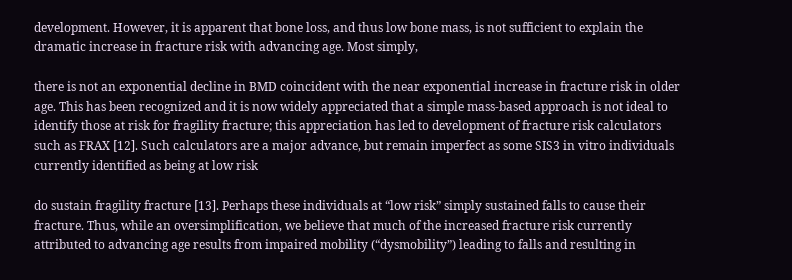development. However, it is apparent that bone loss, and thus low bone mass, is not sufficient to explain the dramatic increase in fracture risk with advancing age. Most simply,

there is not an exponential decline in BMD coincident with the near exponential increase in fracture risk in older age. This has been recognized and it is now widely appreciated that a simple mass-based approach is not ideal to identify those at risk for fragility fracture; this appreciation has led to development of fracture risk calculators such as FRAX [12]. Such calculators are a major advance, but remain imperfect as some SIS3 in vitro individuals currently identified as being at low risk

do sustain fragility fracture [13]. Perhaps these individuals at “low risk” simply sustained falls to cause their fracture. Thus, while an oversimplification, we believe that much of the increased fracture risk currently attributed to advancing age results from impaired mobility (“dysmobility”) leading to falls and resulting in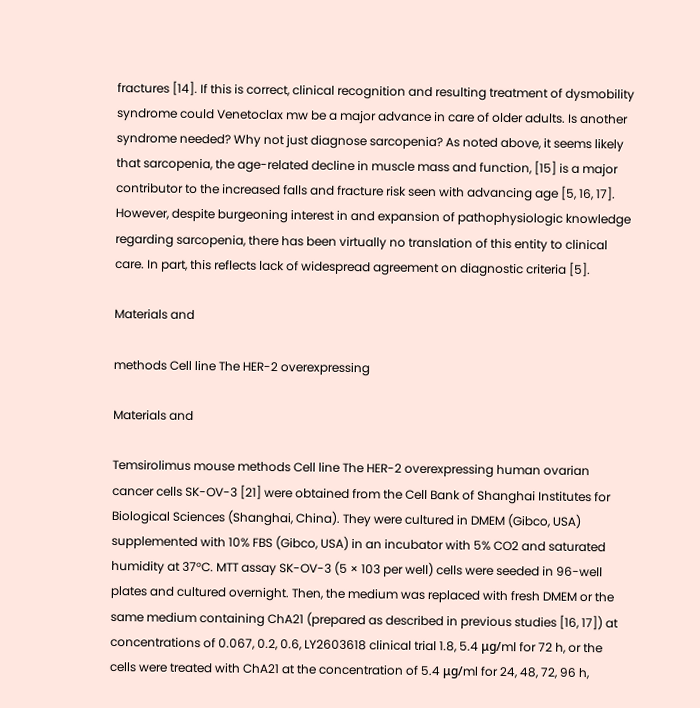fractures [14]. If this is correct, clinical recognition and resulting treatment of dysmobility syndrome could Venetoclax mw be a major advance in care of older adults. Is another syndrome needed? Why not just diagnose sarcopenia? As noted above, it seems likely that sarcopenia, the age-related decline in muscle mass and function, [15] is a major contributor to the increased falls and fracture risk seen with advancing age [5, 16, 17]. However, despite burgeoning interest in and expansion of pathophysiologic knowledge regarding sarcopenia, there has been virtually no translation of this entity to clinical care. In part, this reflects lack of widespread agreement on diagnostic criteria [5].

Materials and

methods Cell line The HER-2 overexpressing

Materials and

Temsirolimus mouse methods Cell line The HER-2 overexpressing human ovarian cancer cells SK-OV-3 [21] were obtained from the Cell Bank of Shanghai Institutes for Biological Sciences (Shanghai, China). They were cultured in DMEM (Gibco, USA) supplemented with 10% FBS (Gibco, USA) in an incubator with 5% CO2 and saturated humidity at 37°C. MTT assay SK-OV-3 (5 × 103 per well) cells were seeded in 96-well plates and cultured overnight. Then, the medium was replaced with fresh DMEM or the same medium containing ChA21 (prepared as described in previous studies [16, 17]) at concentrations of 0.067, 0.2, 0.6, LY2603618 clinical trial 1.8, 5.4 μg/ml for 72 h, or the cells were treated with ChA21 at the concentration of 5.4 μg/ml for 24, 48, 72, 96 h,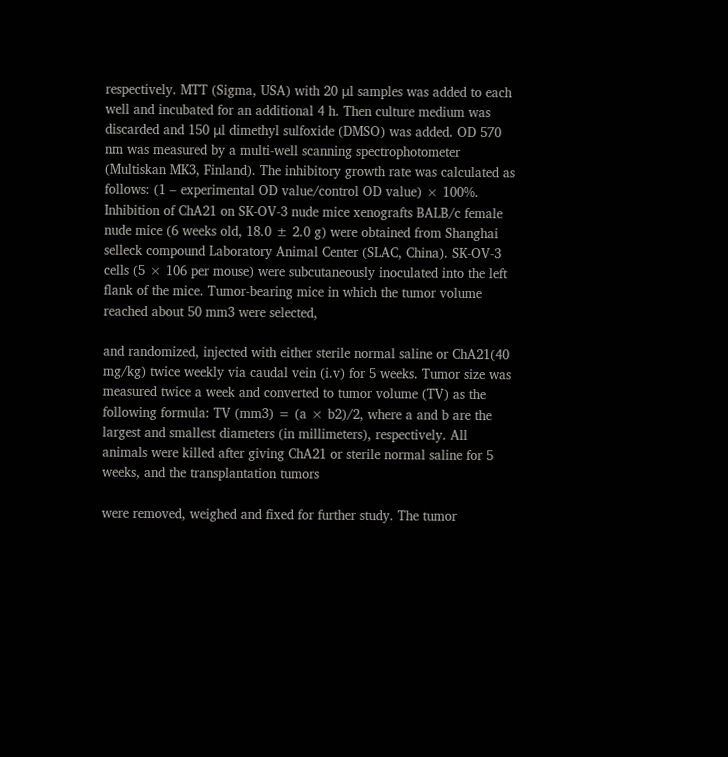respectively. MTT (Sigma, USA) with 20 μl samples was added to each well and incubated for an additional 4 h. Then culture medium was discarded and 150 μl dimethyl sulfoxide (DMSO) was added. OD 570 nm was measured by a multi-well scanning spectrophotometer (Multiskan MK3, Finland). The inhibitory growth rate was calculated as follows: (1 – experimental OD value/control OD value) × 100%. Inhibition of ChA21 on SK-OV-3 nude mice xenografts BALB/c female nude mice (6 weeks old, 18.0 ± 2.0 g) were obtained from Shanghai selleck compound Laboratory Animal Center (SLAC, China). SK-OV-3 cells (5 × 106 per mouse) were subcutaneously inoculated into the left flank of the mice. Tumor-bearing mice in which the tumor volume reached about 50 mm3 were selected,

and randomized, injected with either sterile normal saline or ChA21(40 mg/kg) twice weekly via caudal vein (i.v) for 5 weeks. Tumor size was measured twice a week and converted to tumor volume (TV) as the following formula: TV (mm3) = (a × b2)/2, where a and b are the largest and smallest diameters (in millimeters), respectively. All animals were killed after giving ChA21 or sterile normal saline for 5 weeks, and the transplantation tumors

were removed, weighed and fixed for further study. The tumor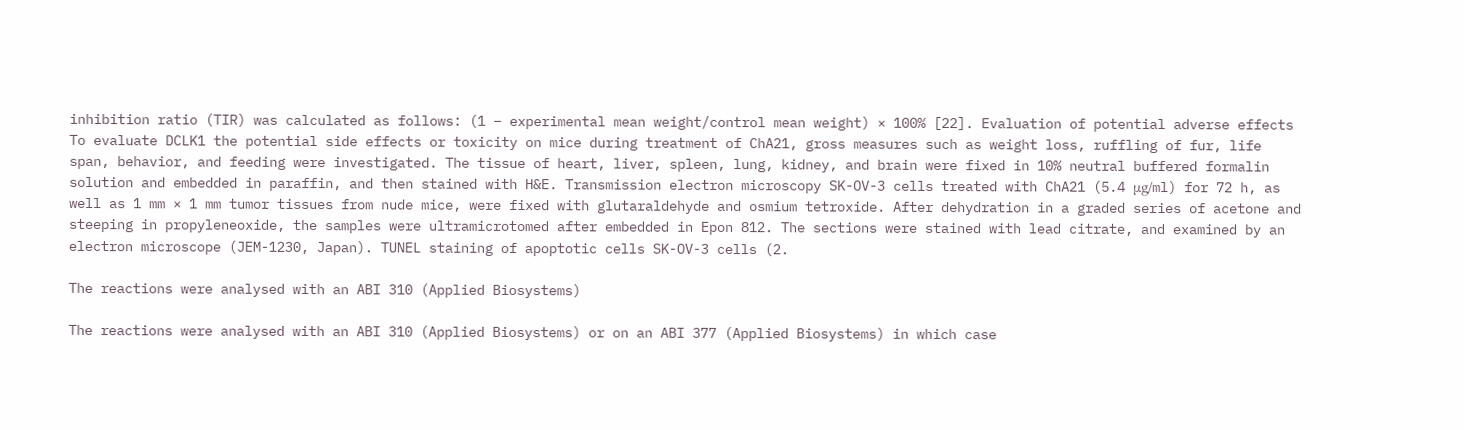inhibition ratio (TIR) was calculated as follows: (1 – experimental mean weight/control mean weight) × 100% [22]. Evaluation of potential adverse effects To evaluate DCLK1 the potential side effects or toxicity on mice during treatment of ChA21, gross measures such as weight loss, ruffling of fur, life span, behavior, and feeding were investigated. The tissue of heart, liver, spleen, lung, kidney, and brain were fixed in 10% neutral buffered formalin solution and embedded in paraffin, and then stained with H&E. Transmission electron microscopy SK-OV-3 cells treated with ChA21 (5.4 μg/ml) for 72 h, as well as 1 mm × 1 mm tumor tissues from nude mice, were fixed with glutaraldehyde and osmium tetroxide. After dehydration in a graded series of acetone and steeping in propyleneoxide, the samples were ultramicrotomed after embedded in Epon 812. The sections were stained with lead citrate, and examined by an electron microscope (JEM-1230, Japan). TUNEL staining of apoptotic cells SK-OV-3 cells (2.

The reactions were analysed with an ABI 310 (Applied Biosystems)

The reactions were analysed with an ABI 310 (Applied Biosystems) or on an ABI 377 (Applied Biosystems) in which case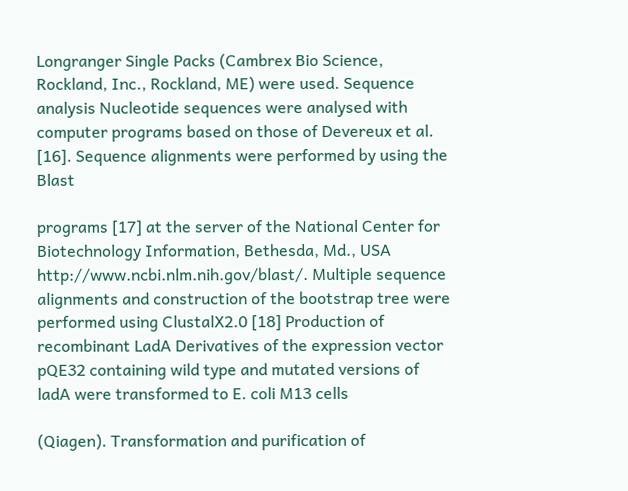Longranger Single Packs (Cambrex Bio Science, Rockland, Inc., Rockland, ME) were used. Sequence analysis Nucleotide sequences were analysed with computer programs based on those of Devereux et al. [16]. Sequence alignments were performed by using the Blast

programs [17] at the server of the National Center for Biotechnology Information, Bethesda, Md., USA http://www.ncbi.nlm.nih.gov/blast/. Multiple sequence alignments and construction of the bootstrap tree were performed using ClustalX2.0 [18] Production of recombinant LadA Derivatives of the expression vector pQE32 containing wild type and mutated versions of ladA were transformed to E. coli M13 cells

(Qiagen). Transformation and purification of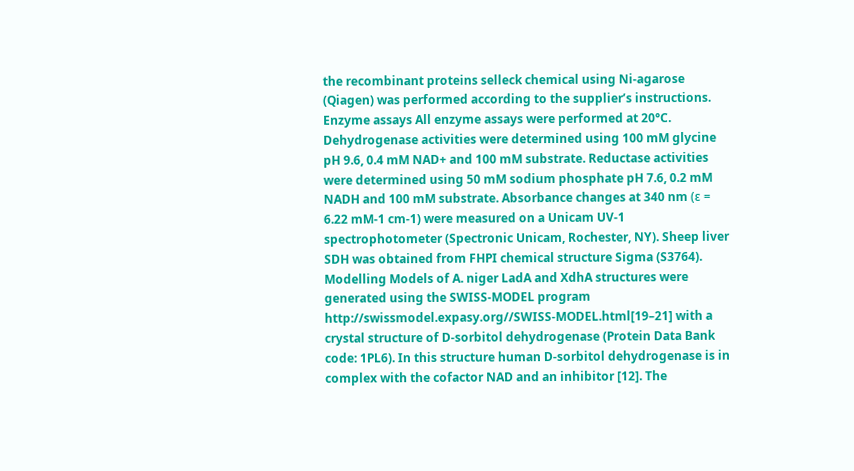the recombinant proteins selleck chemical using Ni-agarose (Qiagen) was performed according to the supplier’s instructions. Enzyme assays All enzyme assays were performed at 20°C. Dehydrogenase activities were determined using 100 mM glycine pH 9.6, 0.4 mM NAD+ and 100 mM substrate. Reductase activities were determined using 50 mM sodium phosphate pH 7.6, 0.2 mM NADH and 100 mM substrate. Absorbance changes at 340 nm (ε = 6.22 mM-1 cm-1) were measured on a Unicam UV-1 spectrophotometer (Spectronic Unicam, Rochester, NY). Sheep liver SDH was obtained from FHPI chemical structure Sigma (S3764). Modelling Models of A. niger LadA and XdhA structures were generated using the SWISS-MODEL program http://swissmodel.expasy.org//SWISS-MODEL.html[19–21] with a crystal structure of D-sorbitol dehydrogenase (Protein Data Bank code: 1PL6). In this structure human D-sorbitol dehydrogenase is in complex with the cofactor NAD and an inhibitor [12]. The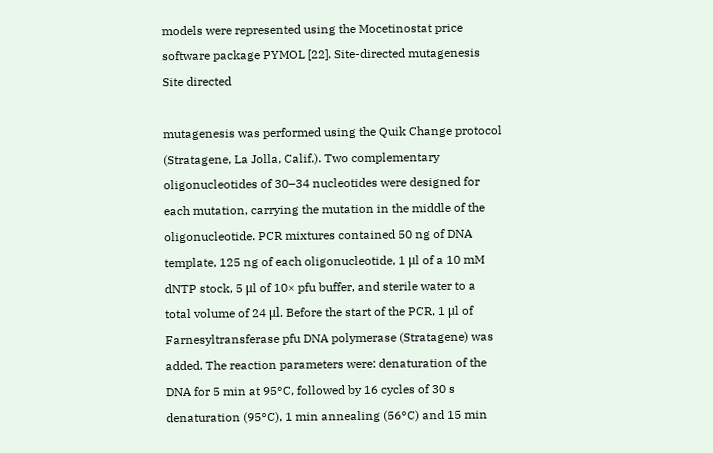models were represented using the Mocetinostat price software package PYMOL [22]. Site-directed mutagenesis Site directed

mutagenesis was performed using the Quik Change protocol (Stratagene, La Jolla, Calif.). Two complementary oligonucleotides of 30–34 nucleotides were designed for each mutation, carrying the mutation in the middle of the oligonucleotide. PCR mixtures contained 50 ng of DNA template, 125 ng of each oligonucleotide, 1 μl of a 10 mM dNTP stock, 5 μl of 10× pfu buffer, and sterile water to a total volume of 24 μl. Before the start of the PCR, 1 μl of Farnesyltransferase pfu DNA polymerase (Stratagene) was added. The reaction parameters were: denaturation of the DNA for 5 min at 95°C, followed by 16 cycles of 30 s denaturation (95°C), 1 min annealing (56°C) and 15 min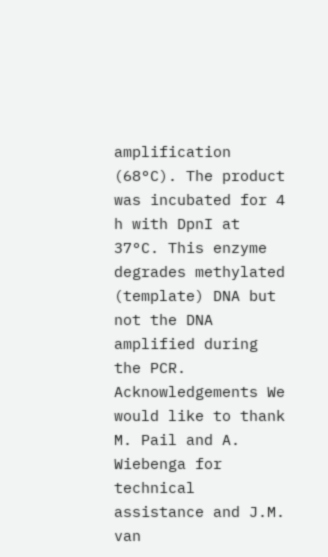amplification (68°C). The product was incubated for 4 h with DpnI at 37°C. This enzyme degrades methylated (template) DNA but not the DNA amplified during the PCR. Acknowledgements We would like to thank M. Pail and A. Wiebenga for technical assistance and J.M. van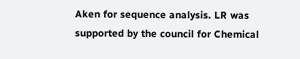Aken for sequence analysis. LR was supported by the council for Chemical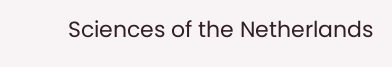Sciences of the Netherlands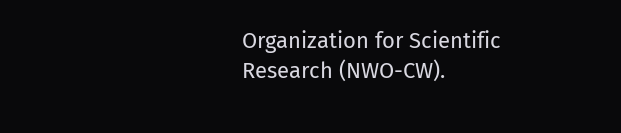Organization for Scientific Research (NWO-CW).